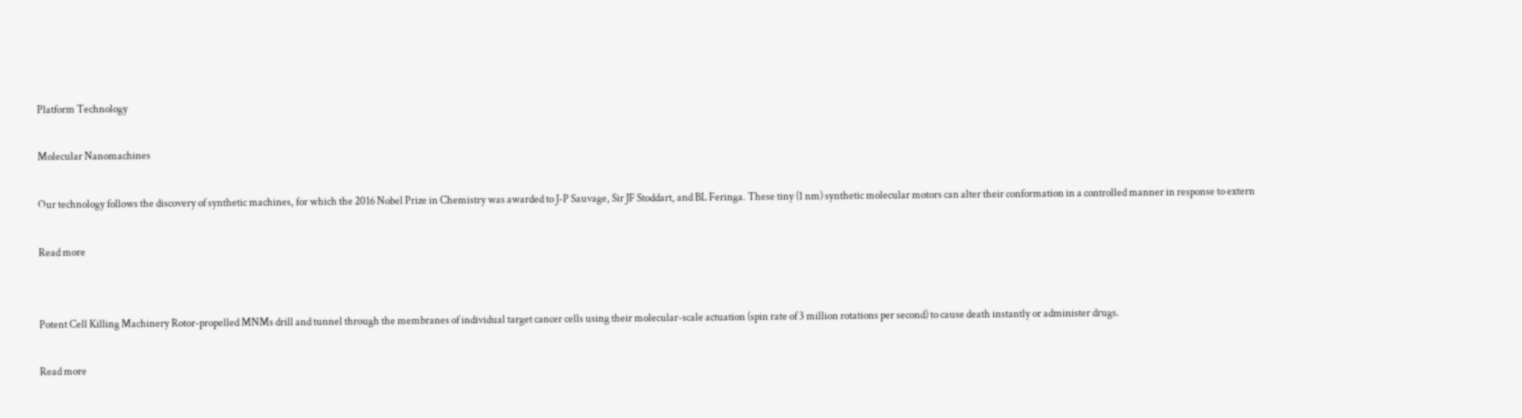Platform Technology

Molecular Nanomachines

Our technology follows the discovery of synthetic machines, for which the 2016 Nobel Prize in Chemistry was awarded to J-P Sauvage, Sir JF Stoddart, and BL Feringa. These tiny (1 nm) synthetic molecular motors can alter their conformation in a controlled manner in response to extern

Read more


Potent Cell Killing Machinery Rotor-propelled MNMs drill and tunnel through the membranes of individual target cancer cells using their molecular-scale actuation (spin rate of 3 million rotations per second) to cause death instantly or administer drugs.

Read more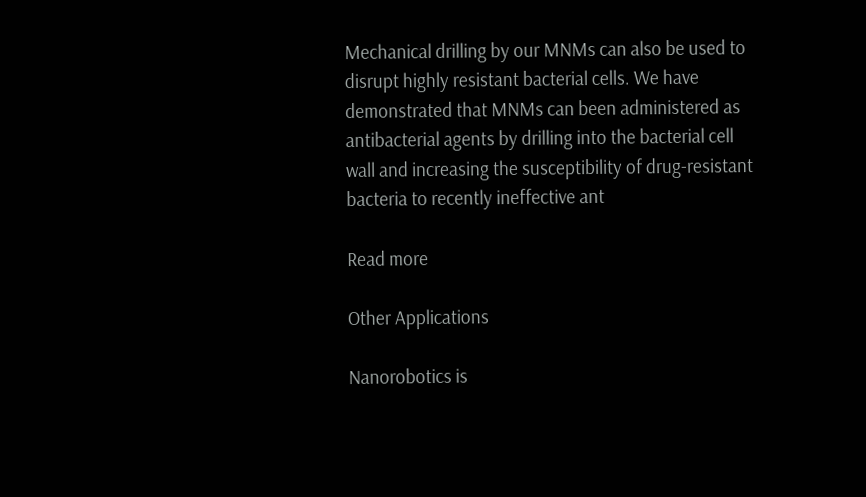Mechanical drilling by our MNMs can also be used to disrupt highly resistant bacterial cells. We have demonstrated that MNMs can been administered as antibacterial agents by drilling into the bacterial cell wall and increasing the susceptibility of drug-resistant bacteria to recently ineffective ant

Read more

Other Applications

Nanorobotics is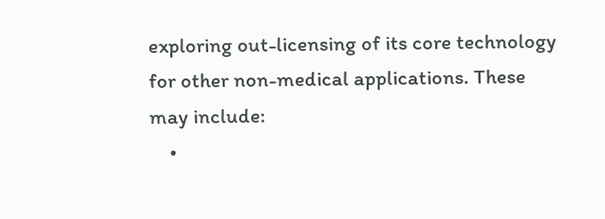exploring out-licensing of its core technology for other non-medical applications. These may include:
    •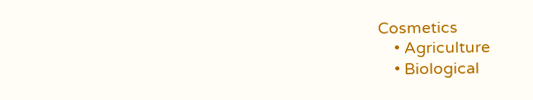Cosmetics
    • Agriculture
    • Biological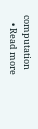computation
    • Read more